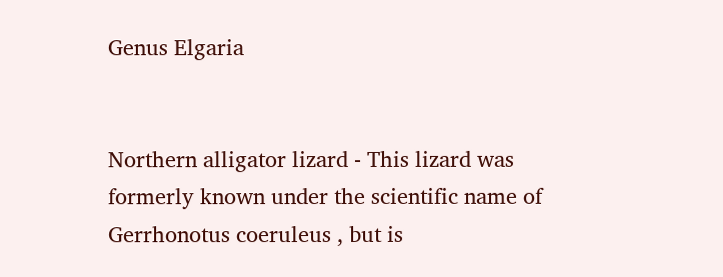Genus Elgaria


Northern alligator lizard - This lizard was formerly known under the scientific name of Gerrhonotus coeruleus , but is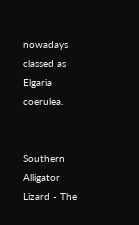nowadays classed as Elgaria coerulea.


Southern Alligator Lizard - The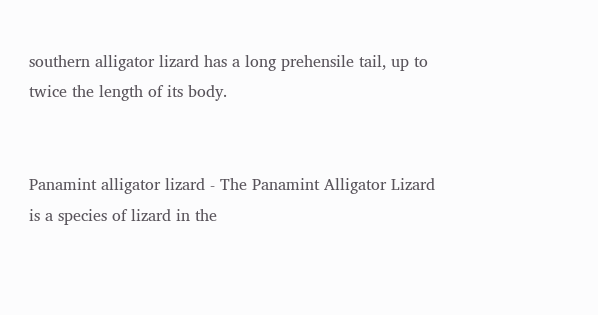southern alligator lizard has a long prehensile tail, up to twice the length of its body.


Panamint alligator lizard - The Panamint Alligator Lizard is a species of lizard in the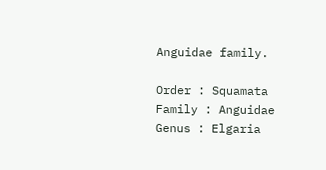Anguidae family.

Order : Squamata
Family : Anguidae
Genus : Elgaria